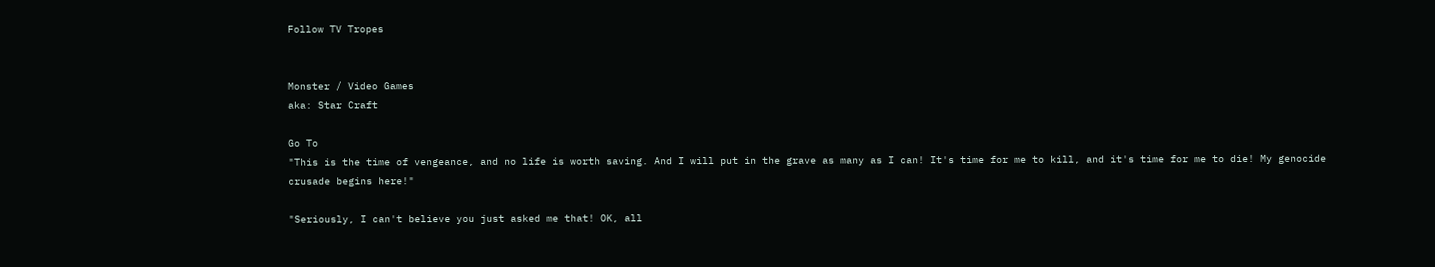Follow TV Tropes


Monster / Video Games
aka: Star Craft

Go To
"This is the time of vengeance, and no life is worth saving. And I will put in the grave as many as I can! It's time for me to kill, and it's time for me to die! My genocide crusade begins here!"

"Seriously, I can't believe you just asked me that! OK, all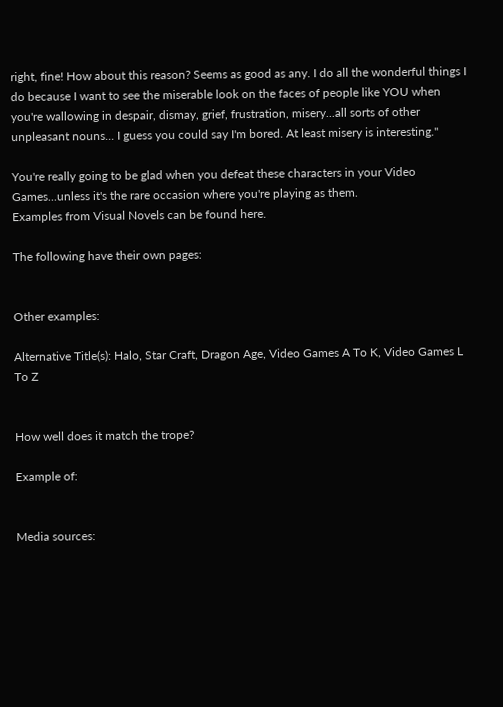right, fine! How about this reason? Seems as good as any. I do all the wonderful things I do because I want to see the miserable look on the faces of people like YOU when you're wallowing in despair, dismay, grief, frustration, misery...all sorts of other unpleasant nouns... I guess you could say I'm bored. At least misery is interesting."

You're really going to be glad when you defeat these characters in your Video Games...unless it's the rare occasion where you're playing as them.
Examples from Visual Novels can be found here.

The following have their own pages:


Other examples:

Alternative Title(s): Halo, Star Craft, Dragon Age, Video Games A To K, Video Games L To Z


How well does it match the trope?

Example of:


Media sources: